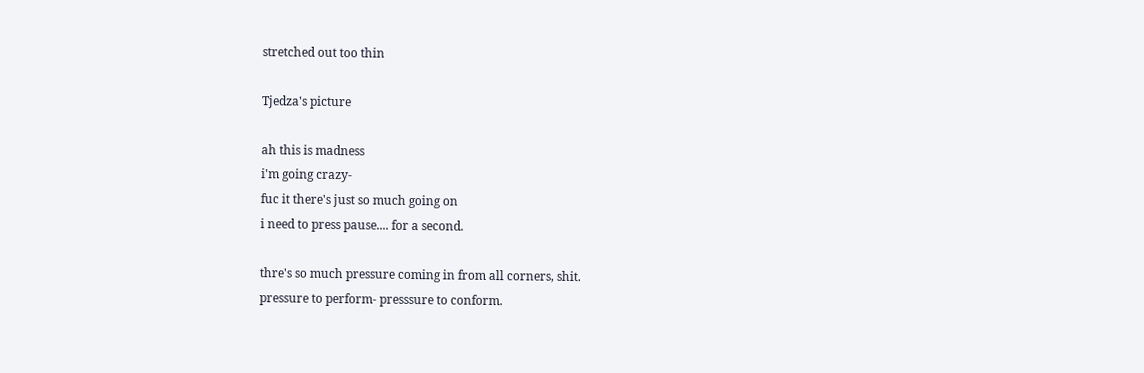stretched out too thin

Tjedza's picture

ah this is madness
i'm going crazy-
fuc it there's just so much going on
i need to press pause.... for a second.

thre's so much pressure coming in from all corners, shit.
pressure to perform- presssure to conform.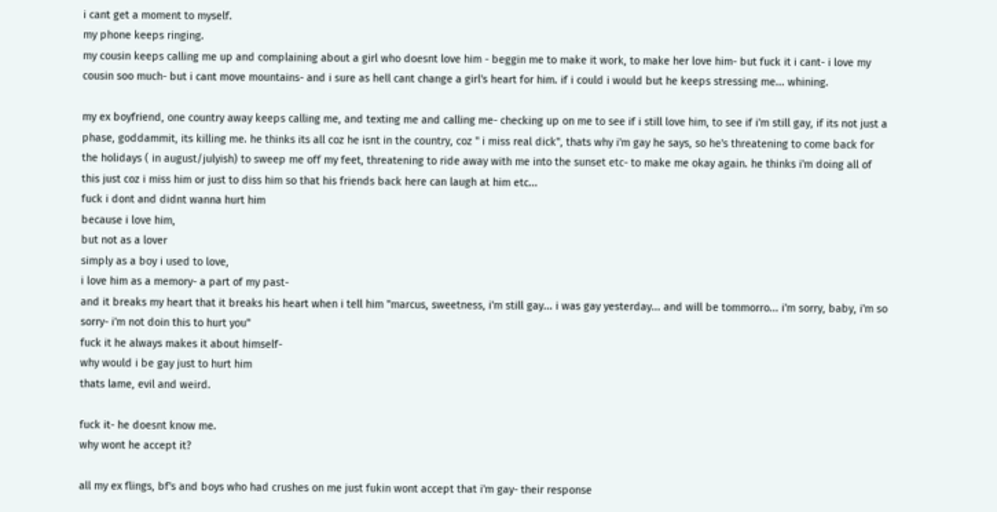i cant get a moment to myself.
my phone keeps ringing.
my cousin keeps calling me up and complaining about a girl who doesnt love him - beggin me to make it work, to make her love him- but fuck it i cant- i love my cousin soo much- but i cant move mountains- and i sure as hell cant change a girl's heart for him. if i could i would but he keeps stressing me... whining.

my ex boyfriend, one country away keeps calling me, and texting me and calling me- checking up on me to see if i still love him, to see if i'm still gay, if its not just a phase, goddammit, its killing me. he thinks its all coz he isnt in the country, coz " i miss real dick", thats why i'm gay he says, so he's threatening to come back for the holidays ( in august/julyish) to sweep me off my feet, threatening to ride away with me into the sunset etc- to make me okay again. he thinks i'm doing all of this just coz i miss him or just to diss him so that his friends back here can laugh at him etc...
fuck i dont and didnt wanna hurt him
because i love him,
but not as a lover
simply as a boy i used to love,
i love him as a memory- a part of my past-
and it breaks my heart that it breaks his heart when i tell him "marcus, sweetness, i'm still gay... i was gay yesterday... and will be tommorro... i'm sorry, baby, i'm so sorry- i'm not doin this to hurt you"
fuck it he always makes it about himself-
why would i be gay just to hurt him
thats lame, evil and weird.

fuck it- he doesnt know me.
why wont he accept it?

all my ex flings, bf's and boys who had crushes on me just fukin wont accept that i'm gay- their response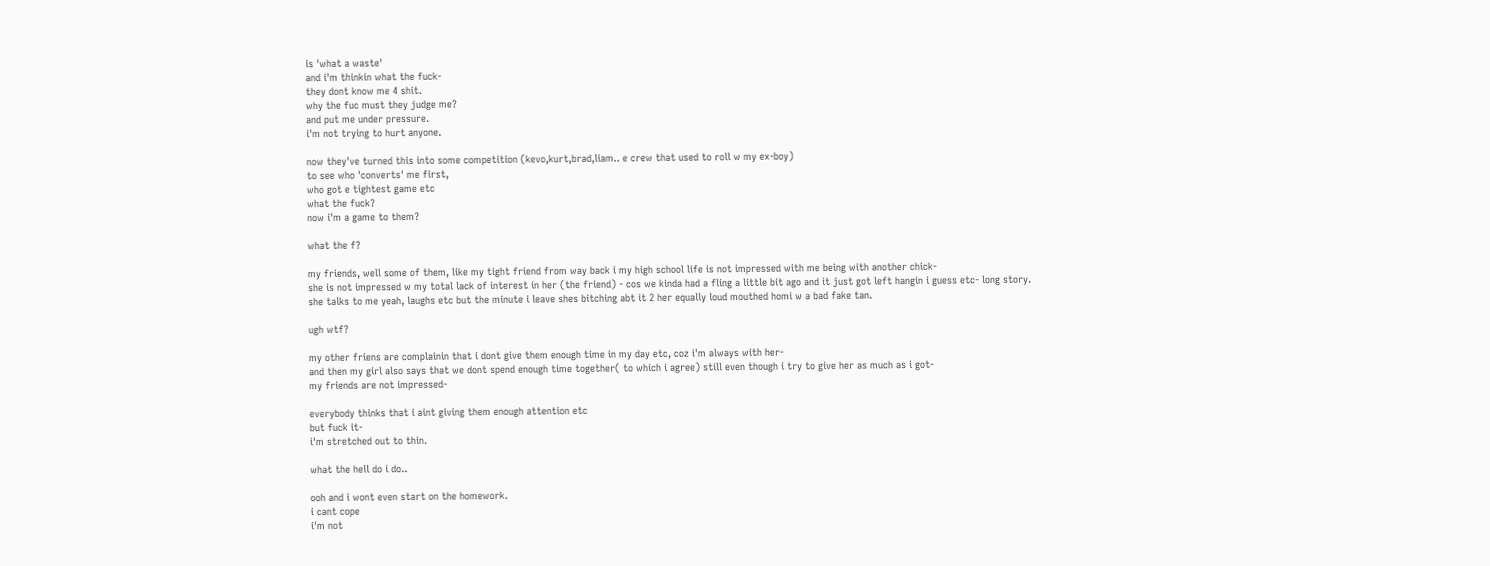is 'what a waste'
and i'm thinkin what the fuck-
they dont know me 4 shit.
why the fuc must they judge me?
and put me under pressure.
i'm not trying to hurt anyone.

now they've turned this into some competition (kevo,kurt,brad,liam.. e crew that used to roll w my ex-boy)
to see who 'converts' me first,
who got e tightest game etc
what the fuck?
now i'm a game to them?

what the f?

my friends, well some of them, like my tight friend from way back i my high school life is not impressed with me being with another chick-
she is not impressed w my total lack of interest in her (the friend) - cos we kinda had a fling a little bit ago and it just got left hangin i guess etc- long story.
she talks to me yeah, laughs etc but the minute i leave shes bitching abt it 2 her equally loud mouthed homi w a bad fake tan.

ugh wtf?

my other friens are complainin that i dont give them enough time in my day etc, coz i'm always with her-
and then my girl also says that we dont spend enough time together( to which i agree) still even though i try to give her as much as i got-
my friends are not impressed-

everybody thinks that i aint giving them enough attention etc
but fuck it-
i'm stretched out to thin.

what the hell do i do..

ooh and i wont even start on the homework.
i cant cope
i'm not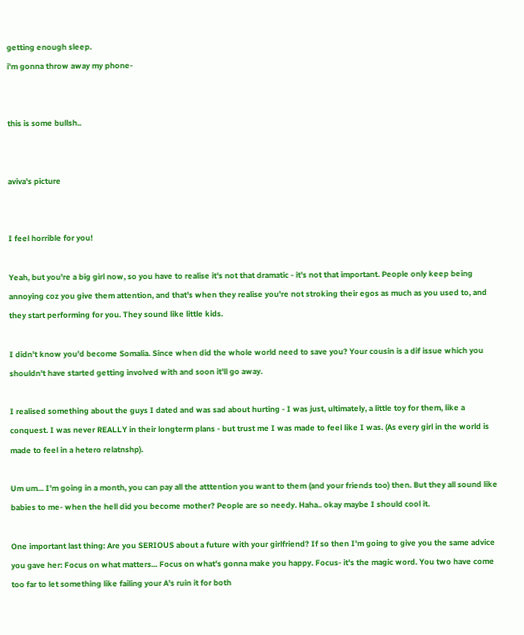getting enough sleep.
i'm gonna throw away my phone-


this is some bullsh..


aviva's picture


I feel horrible for you!

Yeah, but you're a big girl now, so you have to realise it's not that dramatic - it's not that important. People only keep being annoying coz you give them attention, and that's when they realise you're not stroking their egos as much as you used to, and they start performing for you. They sound like little kids.

I didn't know you'd become Somalia. Since when did the whole world need to save you? Your cousin is a dif issue which you shouldn't have started getting involved with and soon it'll go away.

I realised something about the guys I dated and was sad about hurting - I was just, ultimately, a little toy for them, like a conquest. I was never REALLY in their longterm plans - but trust me I was made to feel like I was. (As every girl in the world is made to feel in a hetero relatnshp).

Um um... I'm going in a month, you can pay all the atttention you want to them (and your friends too) then. But they all sound like babies to me- when the hell did you become mother? People are so needy. Haha.. okay maybe I should cool it.

One important last thing: Are you SERIOUS about a future with your girlfriend? If so then I'm going to give you the same advice you gave her: Focus on what matters... Focus on what's gonna make you happy. Focus- it's the magic word. You two have come too far to let something like failing your A's ruin it for both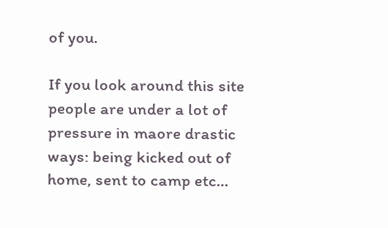of you.

If you look around this site people are under a lot of pressure in maore drastic ways: being kicked out of home, sent to camp etc...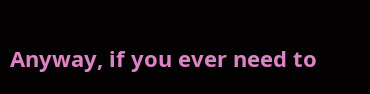Anyway, if you ever need to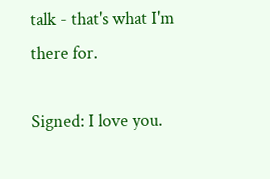talk - that's what I'm there for.

Signed: I love you.